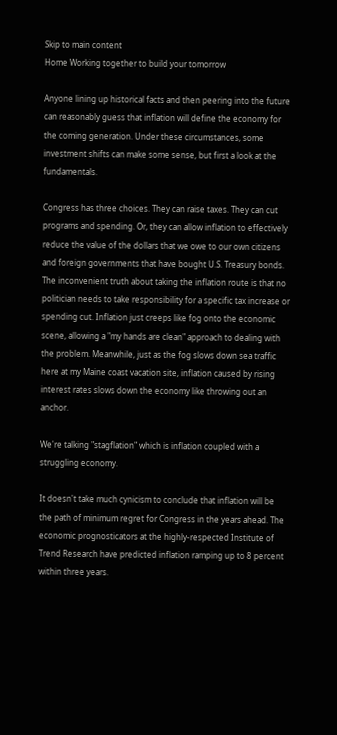Skip to main content
Home Working together to build your tomorrow

Anyone lining up historical facts and then peering into the future can reasonably guess that inflation will define the economy for the coming generation. Under these circumstances, some investment shifts can make some sense, but first a look at the fundamentals.

Congress has three choices. They can raise taxes. They can cut programs and spending. Or, they can allow inflation to effectively reduce the value of the dollars that we owe to our own citizens and foreign governments that have bought U.S. Treasury bonds. The inconvenient truth about taking the inflation route is that no politician needs to take responsibility for a specific tax increase or spending cut. Inflation just creeps like fog onto the economic scene, allowing a "my hands are clean" approach to dealing with the problem. Meanwhile, just as the fog slows down sea traffic here at my Maine coast vacation site, inflation caused by rising interest rates slows down the economy like throwing out an anchor.

We're talking "stagflation" which is inflation coupled with a struggling economy.

It doesn't take much cynicism to conclude that inflation will be the path of minimum regret for Congress in the years ahead. The economic prognosticators at the highly-respected Institute of Trend Research have predicted inflation ramping up to 8 percent within three years.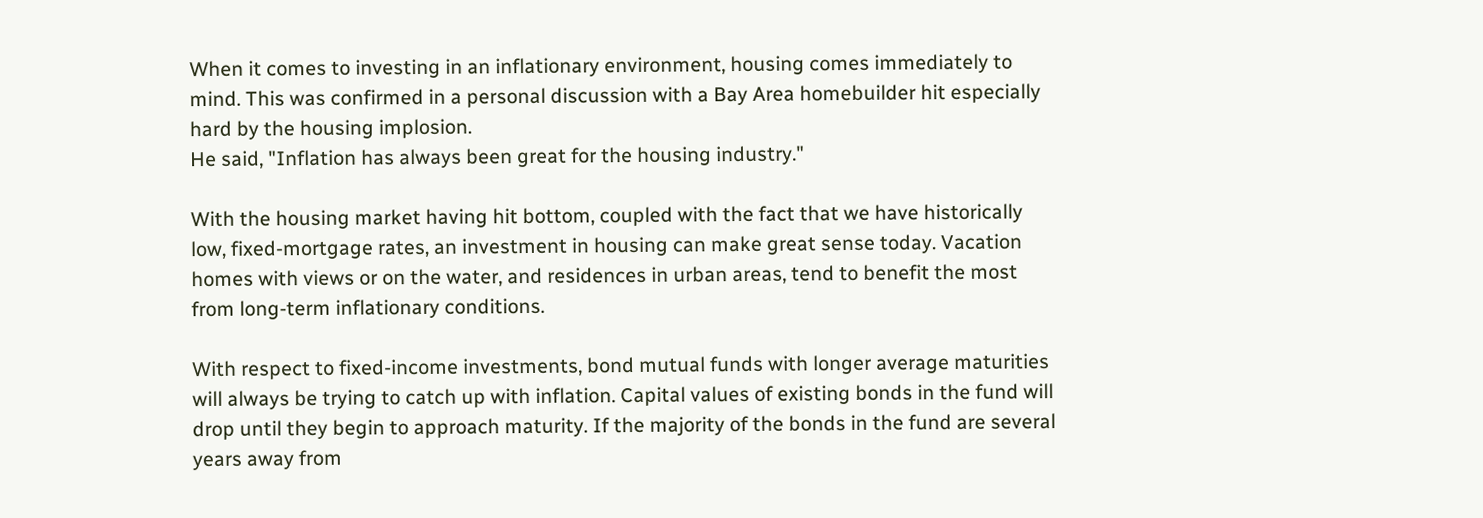When it comes to investing in an inflationary environment, housing comes immediately to mind. This was confirmed in a personal discussion with a Bay Area homebuilder hit especially hard by the housing implosion.
He said, "Inflation has always been great for the housing industry."

With the housing market having hit bottom, coupled with the fact that we have historically low, fixed-mortgage rates, an investment in housing can make great sense today. Vacation homes with views or on the water, and residences in urban areas, tend to benefit the most from long-term inflationary conditions.

With respect to fixed-income investments, bond mutual funds with longer average maturities will always be trying to catch up with inflation. Capital values of existing bonds in the fund will drop until they begin to approach maturity. If the majority of the bonds in the fund are several years away from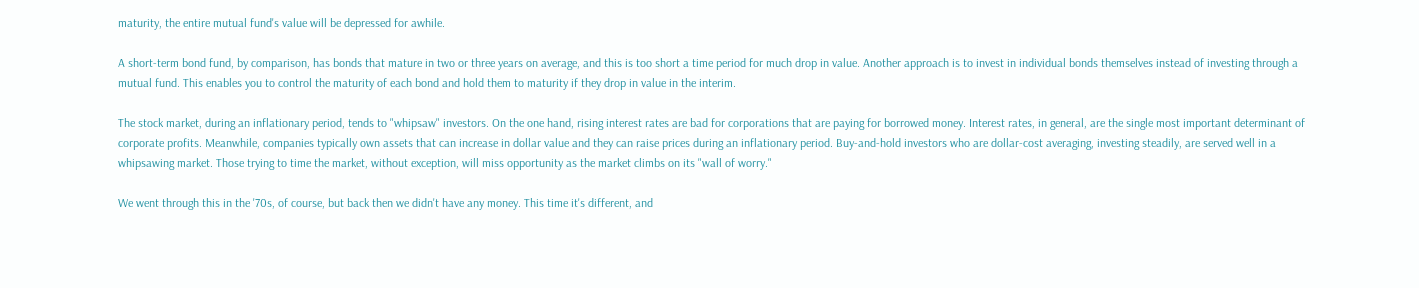maturity, the entire mutual fund's value will be depressed for awhile.

A short-term bond fund, by comparison, has bonds that mature in two or three years on average, and this is too short a time period for much drop in value. Another approach is to invest in individual bonds themselves instead of investing through a mutual fund. This enables you to control the maturity of each bond and hold them to maturity if they drop in value in the interim.

The stock market, during an inflationary period, tends to "whipsaw" investors. On the one hand, rising interest rates are bad for corporations that are paying for borrowed money. Interest rates, in general, are the single most important determinant of corporate profits. Meanwhile, companies typically own assets that can increase in dollar value and they can raise prices during an inflationary period. Buy-and-hold investors who are dollar-cost averaging, investing steadily, are served well in a whipsawing market. Those trying to time the market, without exception, will miss opportunity as the market climbs on its "wall of worry."

We went through this in the '70s, of course, but back then we didn't have any money. This time it's different, and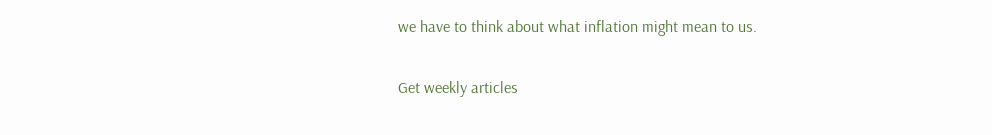we have to think about what inflation might mean to us.

Get weekly articles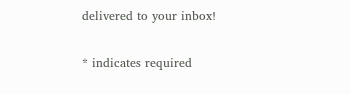delivered to your inbox!

* indicates required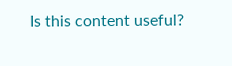Is this content useful?